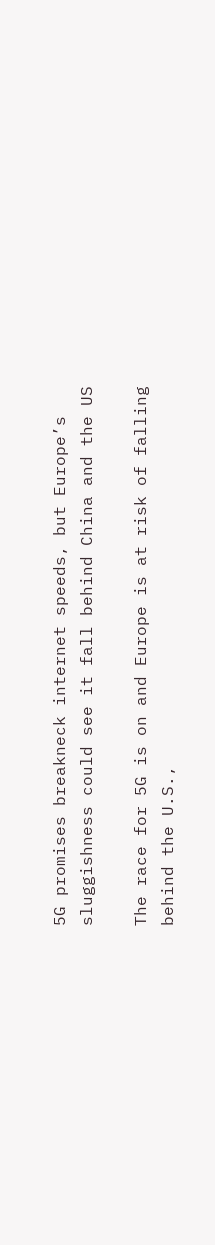5G promises breakneck internet speeds, but Europe’s sluggishness could see it fall behind China and the US

The race for 5G is on and Europe is at risk of falling behind the U.S.,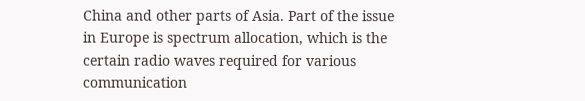China and other parts of Asia. Part of the issue in Europe is spectrum allocation, which is the certain radio waves required for various communication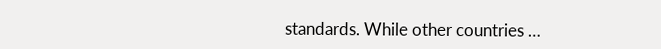standards. While other countries …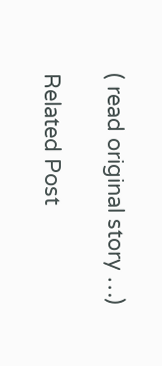( read original story …)

Related Post